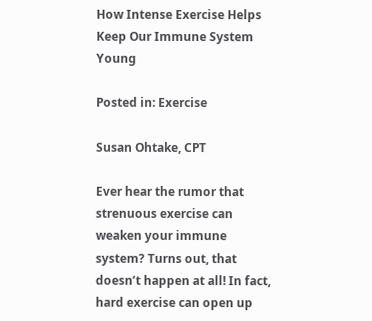How Intense Exercise Helps Keep Our Immune System Young

Posted in: Exercise

Susan Ohtake, CPT

Ever hear the rumor that strenuous exercise can weaken your immune system? Turns out, that doesn’t happen at all! In fact, hard exercise can open up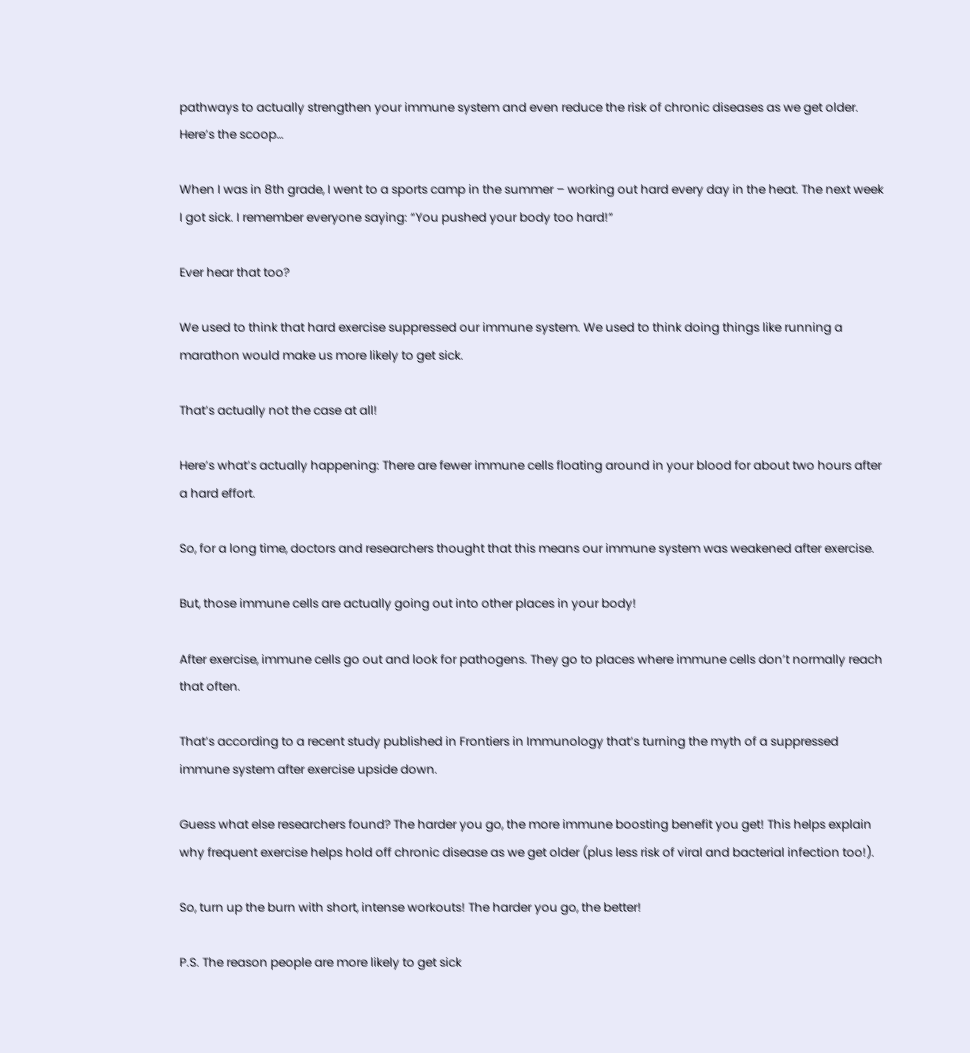pathways to actually strengthen your immune system and even reduce the risk of chronic diseases as we get older. Here’s the scoop…

When I was in 8th grade, I went to a sports camp in the summer – working out hard every day in the heat. The next week I got sick. I remember everyone saying: “You pushed your body too hard!”

Ever hear that too?

We used to think that hard exercise suppressed our immune system. We used to think doing things like running a marathon would make us more likely to get sick.

That’s actually not the case at all!

Here’s what’s actually happening: There are fewer immune cells floating around in your blood for about two hours after a hard effort.

So, for a long time, doctors and researchers thought that this means our immune system was weakened after exercise.

But, those immune cells are actually going out into other places in your body!

After exercise, immune cells go out and look for pathogens. They go to places where immune cells don’t normally reach that often.

That’s according to a recent study published in Frontiers in Immunology that’s turning the myth of a suppressed immune system after exercise upside down.

Guess what else researchers found? The harder you go, the more immune boosting benefit you get! This helps explain why frequent exercise helps hold off chronic disease as we get older (plus less risk of viral and bacterial infection too!).

So, turn up the burn with short, intense workouts! The harder you go, the better!

P.S. The reason people are more likely to get sick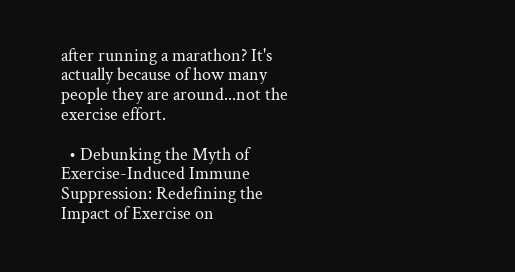after running a marathon? It's actually because of how many people they are around...not the exercise effort.

  • Debunking the Myth of Exercise-Induced Immune Suppression: Redefining the Impact of Exercise on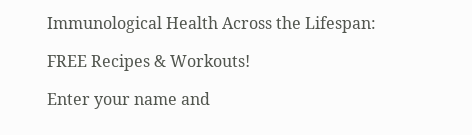Immunological Health Across the Lifespan:

FREE Recipes & Workouts!

Enter your name and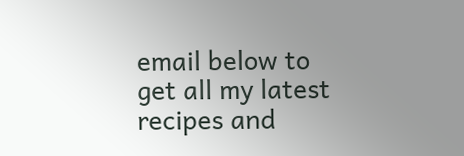email below to get all my latest recipes and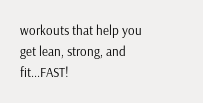workouts that help you get lean, strong, and fit...FAST!